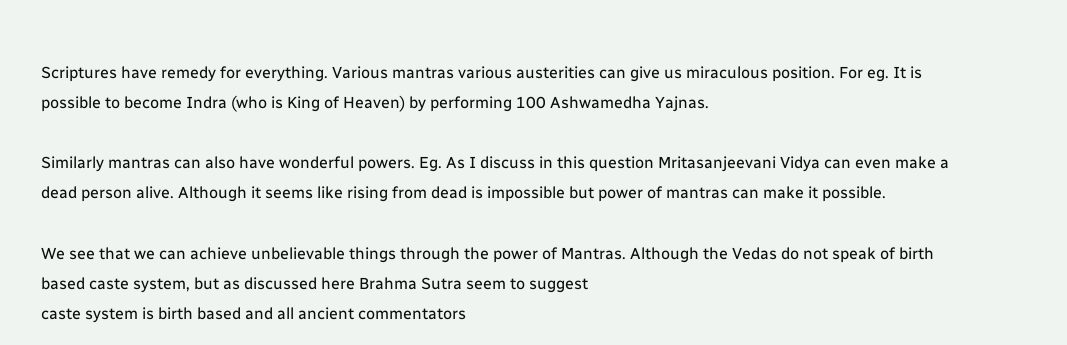Scriptures have remedy for everything. Various mantras various austerities can give us miraculous position. For eg. It is possible to become Indra (who is King of Heaven) by performing 100 Ashwamedha Yajnas.

Similarly mantras can also have wonderful powers. Eg. As I discuss in this question Mritasanjeevani Vidya can even make a dead person alive. Although it seems like rising from dead is impossible but power of mantras can make it possible.

We see that we can achieve unbelievable things through the power of Mantras. Although the Vedas do not speak of birth based caste system, but as discussed here Brahma Sutra seem to suggest
caste system is birth based and all ancient commentators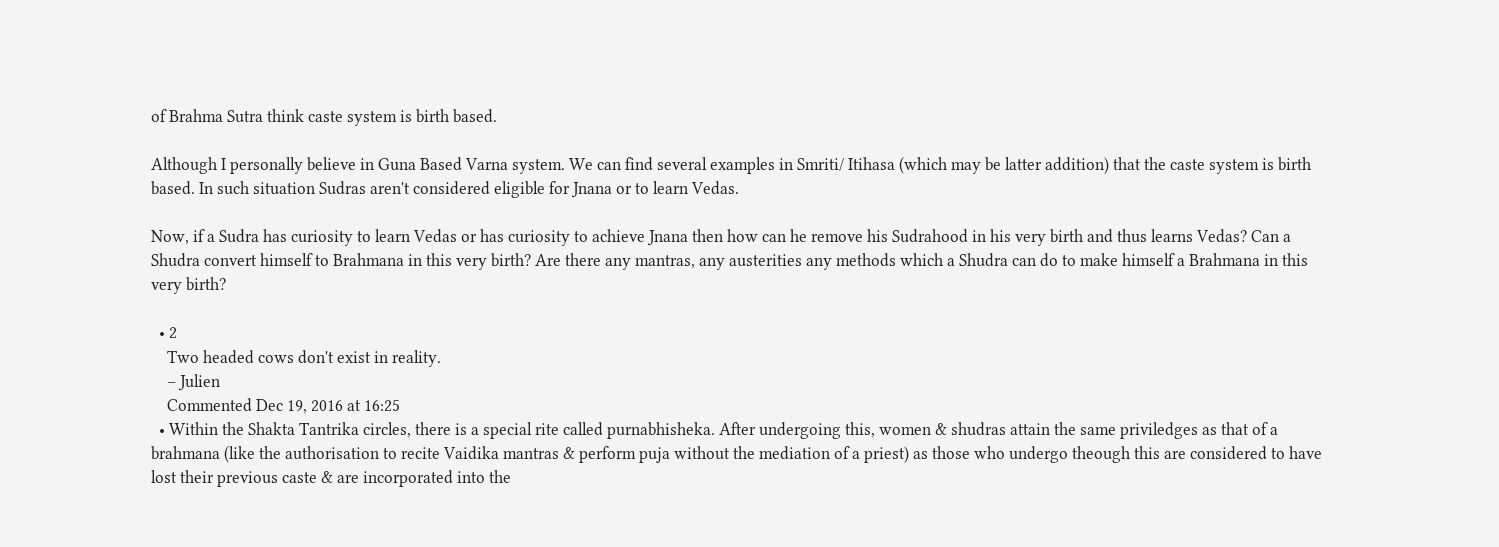of Brahma Sutra think caste system is birth based.

Although I personally believe in Guna Based Varna system. We can find several examples in Smriti/ Itihasa (which may be latter addition) that the caste system is birth based. In such situation Sudras aren't considered eligible for Jnana or to learn Vedas.

Now, if a Sudra has curiosity to learn Vedas or has curiosity to achieve Jnana then how can he remove his Sudrahood in his very birth and thus learns Vedas? Can a Shudra convert himself to Brahmana in this very birth? Are there any mantras, any austerities any methods which a Shudra can do to make himself a Brahmana in this very birth?

  • 2
    Two headed cows don't exist in reality.
    – Julien
    Commented Dec 19, 2016 at 16:25
  • Within the Shakta Tantrika circles, there is a special rite called purnabhisheka. After undergoing this, women & shudras attain the same priviledges as that of a brahmana (like the authorisation to recite Vaidika mantras & perform puja without the mediation of a priest) as those who undergo theough this are considered to have lost their previous caste & are incorporated into the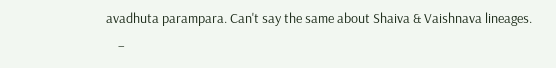avadhuta parampara. Can't say the same about Shaiva & Vaishnava lineages.
    –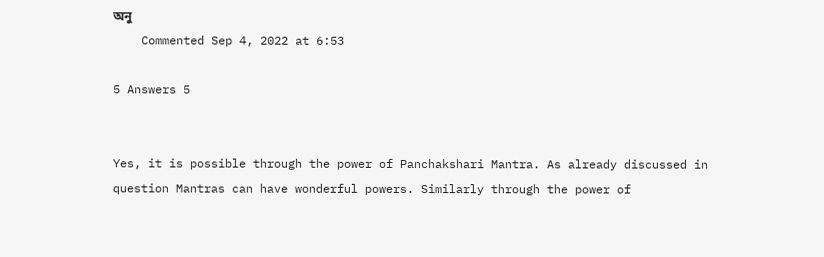অনু
    Commented Sep 4, 2022 at 6:53

5 Answers 5


Yes, it is possible through the power of Panchakshari Mantra. As already discussed in question Mantras can have wonderful powers. Similarly through the power of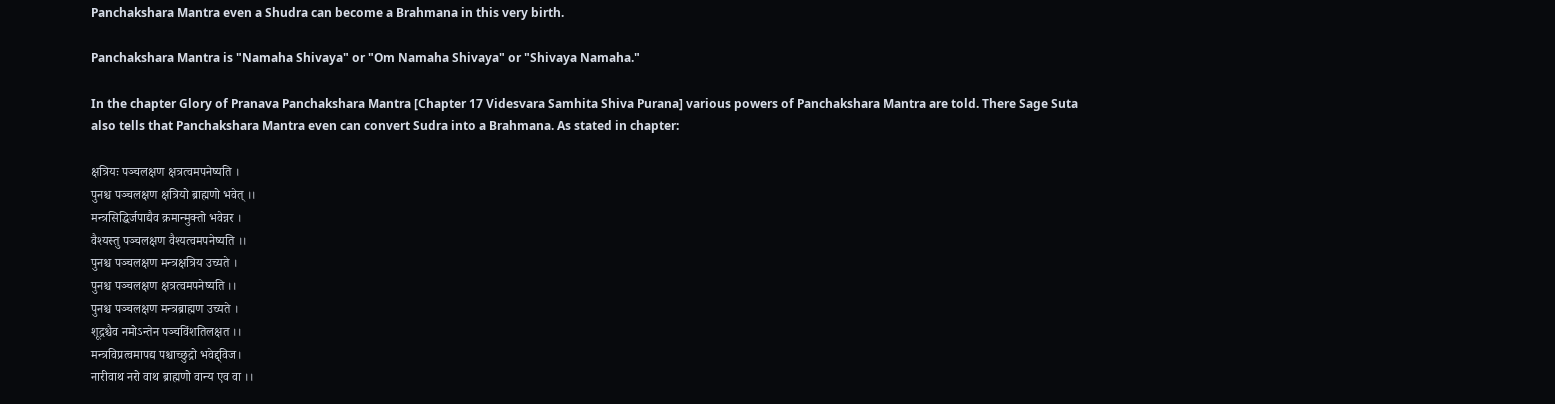Panchakshara Mantra even a Shudra can become a Brahmana in this very birth.

Panchakshara Mantra is "Namaha Shivaya" or "Om Namaha Shivaya" or "Shivaya Namaha."

In the chapter Glory of Pranava Panchakshara Mantra [Chapter 17 Videsvara Samhita Shiva Purana] various powers of Panchakshara Mantra are told. There Sage Suta also tells that Panchakshara Mantra even can convert Sudra into a Brahmana. As stated in chapter:

क्षत्रियः पञ्चलक्षण क्षत्रत्वमपनेष्यति ।
पुनश्च पञ्चलक्षण क्षत्रियो ब्राह्मणो भवेत् ।।
मन्त्रसिद्धिर्जपाद्यैव क्रमान्मुक्तो भवेन्नर ।
वैश्यस्तु पञ्चलक्षण वैश्यत्वमपनेष्यति ।।
पुनश्च पञ्चलक्षण मन्त्रक्षत्रिय उच्यते ।
पुनश्च पञ्चलक्षण क्षत्रत्वमपनेष्यति ।।
पुनश्च पञ्चलक्षण मन्त्रब्राह्मण उच्यते ।
शूद्रश्चैव नमोऽन्तेन पञ्चविंशतिलक्षत ।।
मन्त्रविप्रत्वमापद्य पश्चाच्छुद्रो भवेद्द्विज।
नारीवाथ नरो वाथ ब्राह्मणो वान्य एव वा ।।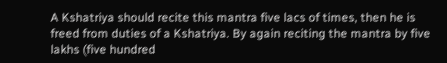A Kshatriya should recite this mantra five lacs of times, then he is freed from duties of a Kshatriya. By again reciting the mantra by five lakhs (five hundred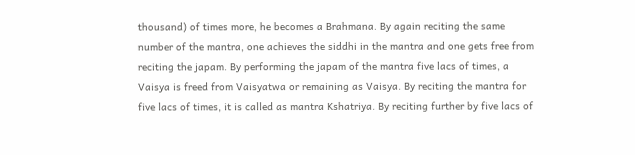thousand) of times more, he becomes a Brahmana. By again reciting the same number of the mantra, one achieves the siddhi in the mantra and one gets free from reciting the japam. By performing the japam of the mantra five lacs of times, a Vaisya is freed from Vaisyatwa or remaining as Vaisya. By reciting the mantra for five lacs of times, it is called as mantra Kshatriya. By reciting further by five lacs of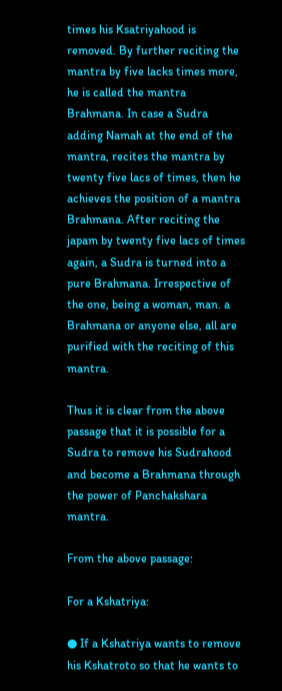times his Ksatriyahood is removed. By further reciting the mantra by five lacks times more, he is called the mantra Brahmana. In case a Sudra adding Namah at the end of the mantra, recites the mantra by twenty five lacs of times, then he achieves the position of a mantra Brahmana. After reciting the japam by twenty five lacs of times again, a Sudra is turned into a pure Brahmana. Irrespective of the one, being a woman, man. a Brahmana or anyone else, all are purified with the reciting of this mantra.

Thus it is clear from the above passage that it is possible for a Sudra to remove his Sudrahood and become a Brahmana through the power of Panchakshara mantra.

From the above passage:

For a Kshatriya:

● If a Kshatriya wants to remove his Kshatroto so that he wants to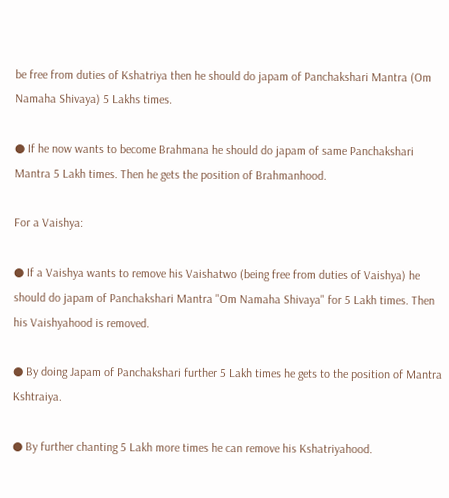be free from duties of Kshatriya then he should do japam of Panchakshari Mantra (Om Namaha Shivaya) 5 Lakhs times.

● If he now wants to become Brahmana he should do japam of same Panchakshari Mantra 5 Lakh times. Then he gets the position of Brahmanhood.

For a Vaishya:

● If a Vaishya wants to remove his Vaishatwo (being free from duties of Vaishya) he should do japam of Panchakshari Mantra "Om Namaha Shivaya" for 5 Lakh times. Then his Vaishyahood is removed.

● By doing Japam of Panchakshari further 5 Lakh times he gets to the position of Mantra Kshtraiya.

● By further chanting 5 Lakh more times he can remove his Kshatriyahood.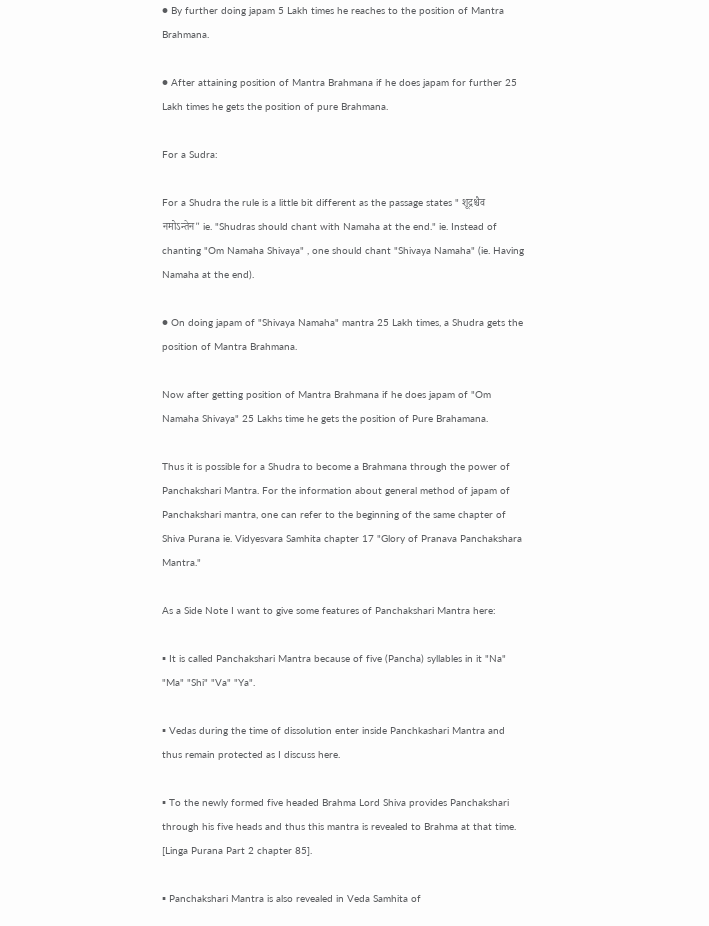● By further doing japam 5 Lakh times he reaches to the position of Mantra Brahmana.

● After attaining position of Mantra Brahmana if he does japam for further 25 Lakh times he gets the position of pure Brahmana.

For a Sudra:

For a Shudra the rule is a little bit different as the passage states " शूद्रश्चैव नमोऽन्तेन" ie. "Shudras should chant with Namaha at the end." ie. Instead of chanting "Om Namaha Shivaya" , one should chant "Shivaya Namaha" (ie. Having Namaha at the end).

● On doing japam of "Shivaya Namaha" mantra 25 Lakh times, a Shudra gets the position of Mantra Brahmana.

Now after getting position of Mantra Brahmana if he does japam of "Om Namaha Shivaya" 25 Lakhs time he gets the position of Pure Brahamana.

Thus it is possible for a Shudra to become a Brahmana through the power of Panchakshari Mantra. For the information about general method of japam of Panchakshari mantra, one can refer to the beginning of the same chapter of Shiva Purana ie. Vidyesvara Samhita chapter 17 "Glory of Pranava Panchakshara Mantra."

As a Side Note I want to give some features of Panchakshari Mantra here:

▪ It is called Panchakshari Mantra because of five (Pancha) syllables in it "Na" "Ma" "Shi" "Va" "Ya".

▪ Vedas during the time of dissolution enter inside Panchkashari Mantra and thus remain protected as I discuss here.

▪ To the newly formed five headed Brahma Lord Shiva provides Panchakshari through his five heads and thus this mantra is revealed to Brahma at that time. [Linga Purana Part 2 chapter 85].

▪ Panchakshari Mantra is also revealed in Veda Samhita of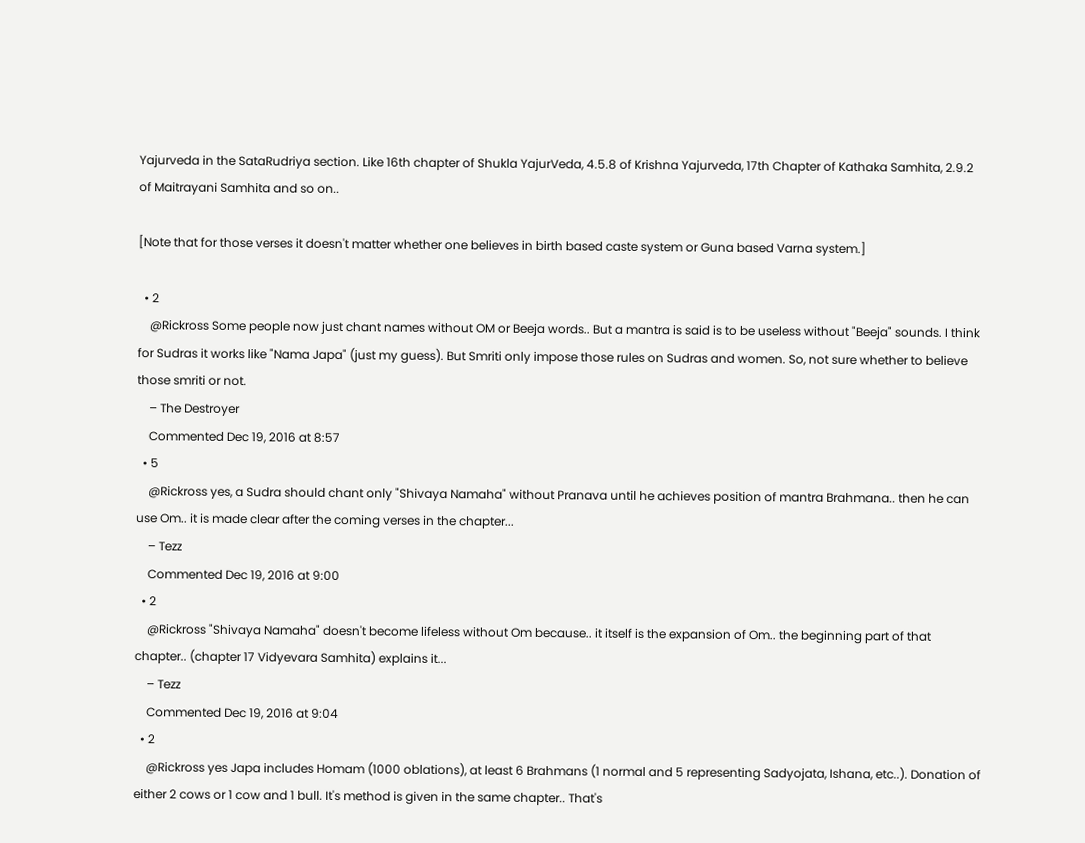Yajurveda in the SataRudriya section. Like 16th chapter of Shukla YajurVeda, 4.5.8 of Krishna Yajurveda, 17th Chapter of Kathaka Samhita, 2.9.2 of Maitrayani Samhita and so on..

[Note that for those verses it doesn't matter whether one believes in birth based caste system or Guna based Varna system.]

  • 2
    @Rickross Some people now just chant names without OM or Beeja words.. But a mantra is said is to be useless without "Beeja" sounds. I think for Sudras it works like "Nama Japa" (just my guess). But Smriti only impose those rules on Sudras and women. So, not sure whether to believe those smriti or not.
    – The Destroyer
    Commented Dec 19, 2016 at 8:57
  • 5
    @Rickross yes, a Sudra should chant only "Shivaya Namaha" without Pranava until he achieves position of mantra Brahmana.. then he can use Om.. it is made clear after the coming verses in the chapter...
    – Tezz
    Commented Dec 19, 2016 at 9:00
  • 2
    @Rickross "Shivaya Namaha" doesn't become lifeless without Om because.. it itself is the expansion of Om.. the beginning part of that chapter.. (chapter 17 Vidyevara Samhita) explains it...
    – Tezz
    Commented Dec 19, 2016 at 9:04
  • 2
    @Rickross yes Japa includes Homam (1000 oblations), at least 6 Brahmans (1 normal and 5 representing Sadyojata, Ishana, etc..). Donation of either 2 cows or 1 cow and 1 bull. It's method is given in the same chapter.. That's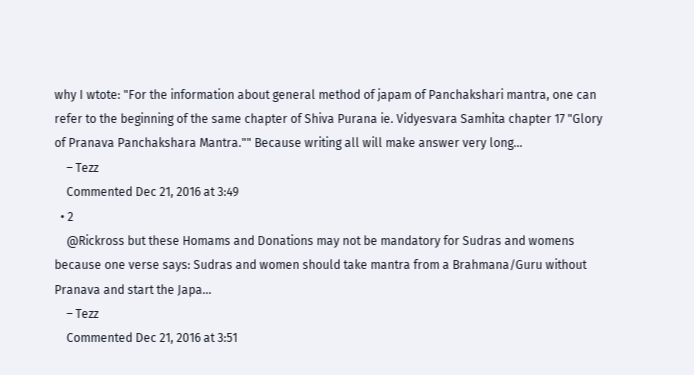why I wtote: "For the information about general method of japam of Panchakshari mantra, one can refer to the beginning of the same chapter of Shiva Purana ie. Vidyesvara Samhita chapter 17 "Glory of Pranava Panchakshara Mantra."" Because writing all will make answer very long...
    – Tezz
    Commented Dec 21, 2016 at 3:49
  • 2
    @Rickross but these Homams and Donations may not be mandatory for Sudras and womens because one verse says: Sudras and women should take mantra from a Brahmana/Guru without Pranava and start the Japa...
    – Tezz
    Commented Dec 21, 2016 at 3:51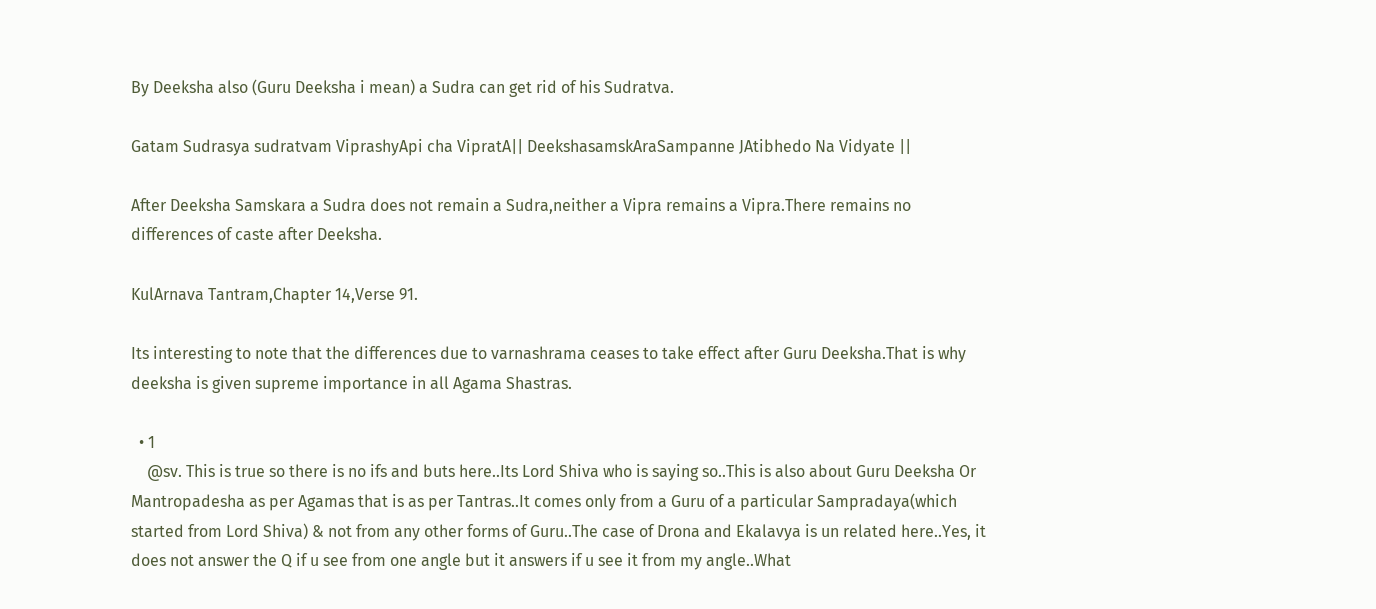By Deeksha also (Guru Deeksha i mean) a Sudra can get rid of his Sudratva.

Gatam Sudrasya sudratvam ViprashyApi cha VipratA|| DeekshasamskAraSampanne JAtibhedo Na Vidyate ||

After Deeksha Samskara a Sudra does not remain a Sudra,neither a Vipra remains a Vipra.There remains no differences of caste after Deeksha.

KulArnava Tantram,Chapter 14,Verse 91.

Its interesting to note that the differences due to varnashrama ceases to take effect after Guru Deeksha.That is why deeksha is given supreme importance in all Agama Shastras.

  • 1
    @sv. This is true so there is no ifs and buts here..Its Lord Shiva who is saying so..This is also about Guru Deeksha Or Mantropadesha as per Agamas that is as per Tantras..It comes only from a Guru of a particular Sampradaya(which started from Lord Shiva) & not from any other forms of Guru..The case of Drona and Ekalavya is un related here..Yes, it does not answer the Q if u see from one angle but it answers if u see it from my angle..What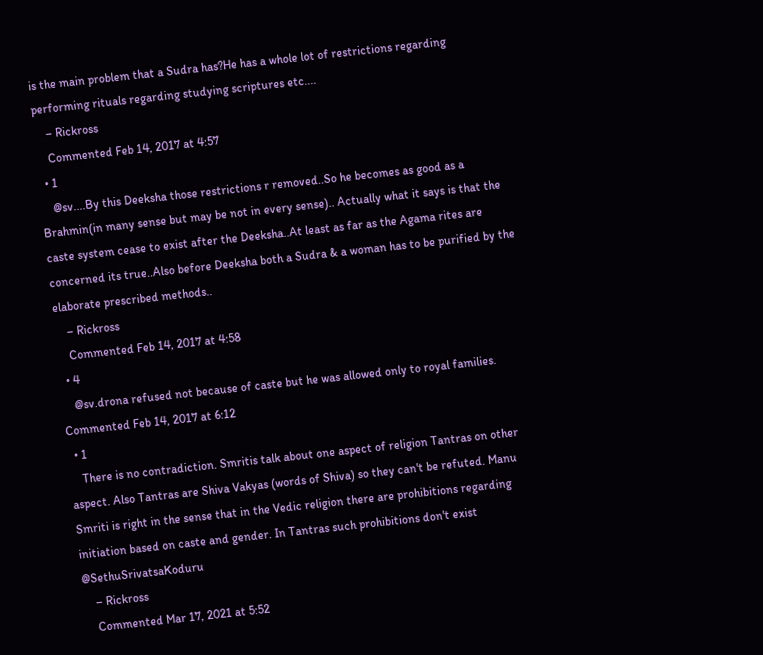is the main problem that a Sudra has?He has a whole lot of restrictions regarding performing rituals regarding studying scriptures etc....
    – Rickross
    Commented Feb 14, 2017 at 4:57
  • 1
    @sv....By this Deeksha those restrictions r removed..So he becomes as good as a Brahmin(in many sense but may be not in every sense).. Actually what it says is that the caste system cease to exist after the Deeksha..At least as far as the Agama rites are concerned its true..Also before Deeksha both a Sudra & a woman has to be purified by the elaborate prescribed methods..
    – Rickross
    Commented Feb 14, 2017 at 4:58
  • 4
    @sv.drona refused not because of caste but he was allowed only to royal families. Commented Feb 14, 2017 at 6:12
  • 1
    There is no contradiction. Smritis talk about one aspect of religion Tantras on other aspect. Also Tantras are Shiva Vakyas (words of Shiva) so they can't be refuted. Manu Smriti is right in the sense that in the Vedic religion there are prohibitions regarding initiation based on caste and gender. In Tantras such prohibitions don't exist @SethuSrivatsaKoduru
    – Rickross
    Commented Mar 17, 2021 at 5:52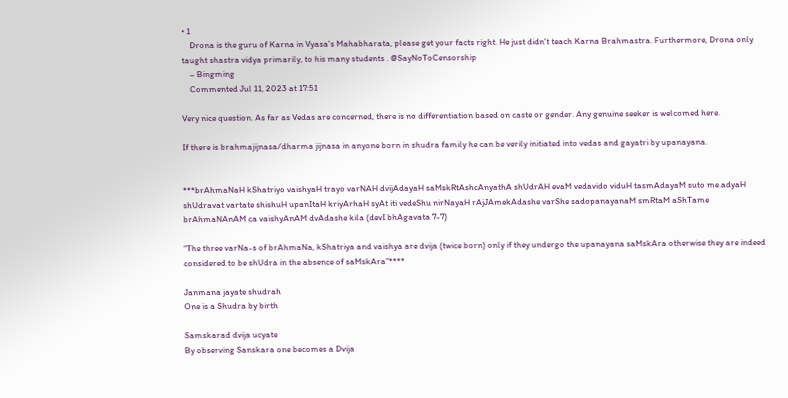• 1
    Drona is the guru of Karna in Vyasa's Mahabharata, please get your facts right. He just didn't teach Karna Brahmastra. Furthermore, Drona only taught shastra vidya primarily, to his many students . @SayNoToCensorship
    – Bingming
    Commented Jul 11, 2023 at 17:51

Very nice question. As far as Vedas are concerned, there is no differentiation based on caste or gender. Any genuine seeker is welcomed here.

If there is brahmajijnasa/dharma jijnasa in anyone born in shudra family he can be verily initiated into vedas and gayatri by upanayana.


***brAhmaNaH kShatriyo vaishyaH trayo varNAH dvijAdayaH saMskRtAshcAnyathA shUdrAH evaM vedavido viduH tasmAdayaM suto me.adyaH shUdravat vartate shishuH upanItaH kriyArhaH syAt iti vedeShu nirNayaH rAjJAmekAdashe varShe sadopanayanaM smRtaM aShTame brAhmaNAnAM ca vaishyAnAM dvAdashe kila (devI bhAgavata 7-7)

“The three varNa-s of brAhmaNa, kShatriya and vaishya are dvija (twice born) only if they undergo the upanayana saMskAra otherwise they are indeed considered to be shUdra in the absence of saMskAra”****

Janmana jayate shudrah
One is a Shudra by birth

Samskarad dvija ucyate
By observing Sanskara one becomes a Dvija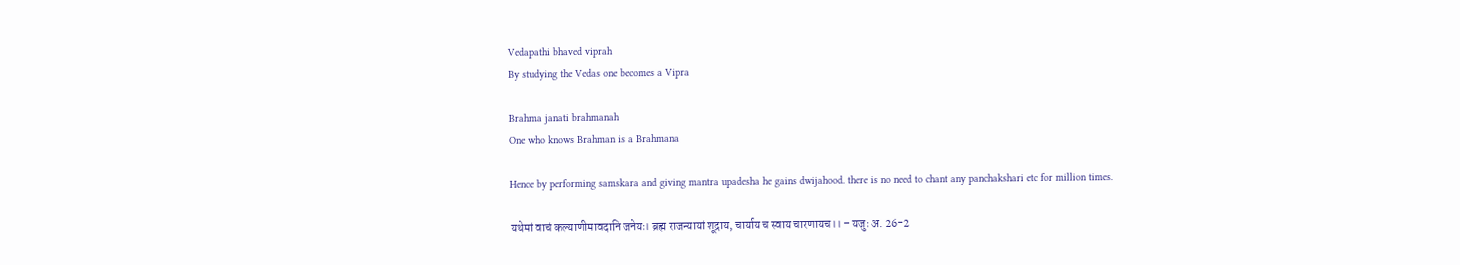Vedapathi bhaved viprah
By studying the Vedas one becomes a Vipra

Brahma janati brahmanah
One who knows Brahman is a Brahmana

Hence by performing samskara and giving mantra upadesha he gains dwijahood. there is no need to chant any panchakshari etc for million times.

यथेमां वाचं कल्याणीमावदानि जनेयः। ब्रह्म राजन्यायां शूद्राय, चार्याय च स्वाय चारणायच।। – यजुः अ. 26-2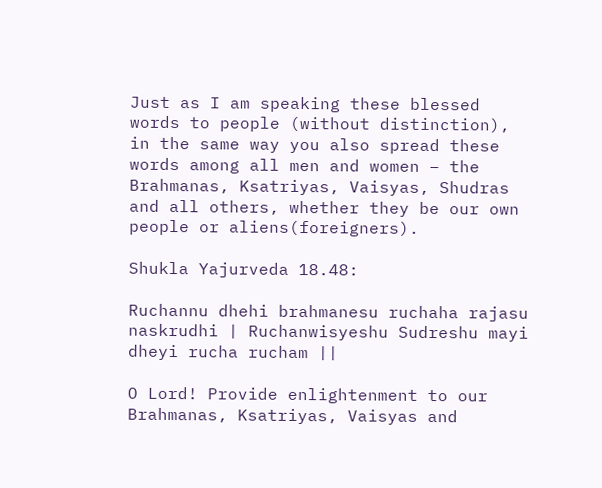Just as I am speaking these blessed words to people (without distinction), in the same way you also spread these words among all men and women – the Brahmanas, Ksatriyas, Vaisyas, Shudras and all others, whether they be our own people or aliens(foreigners).

Shukla Yajurveda 18.48:

Ruchannu dhehi brahmanesu ruchaha rajasu naskrudhi | Ruchanwisyeshu Sudreshu mayi dheyi rucha rucham ||

O Lord! Provide enlightenment to our Brahmanas, Ksatriyas, Vaisyas and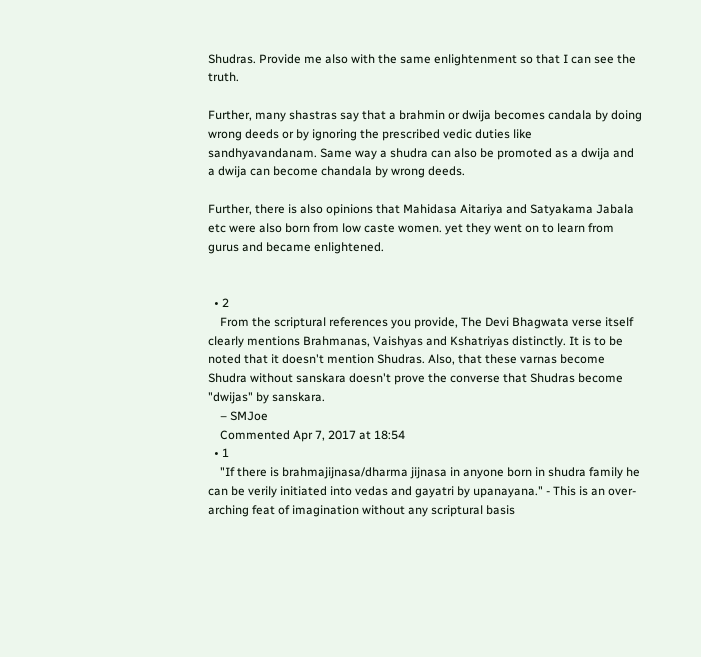Shudras. Provide me also with the same enlightenment so that I can see the truth.

Further, many shastras say that a brahmin or dwija becomes candala by doing wrong deeds or by ignoring the prescribed vedic duties like sandhyavandanam. Same way a shudra can also be promoted as a dwija and a dwija can become chandala by wrong deeds.

Further, there is also opinions that Mahidasa Aitariya and Satyakama Jabala etc were also born from low caste women. yet they went on to learn from gurus and became enlightened.


  • 2
    From the scriptural references you provide, The Devi Bhagwata verse itself clearly mentions Brahmanas, Vaishyas and Kshatriyas distinctly. It is to be noted that it doesn't mention Shudras. Also, that these varnas become Shudra without sanskara doesn't prove the converse that Shudras become "dwijas" by sanskara.
    – SMJoe
    Commented Apr 7, 2017 at 18:54
  • 1
    "If there is brahmajijnasa/dharma jijnasa in anyone born in shudra family he can be verily initiated into vedas and gayatri by upanayana." - This is an over-arching feat of imagination without any scriptural basis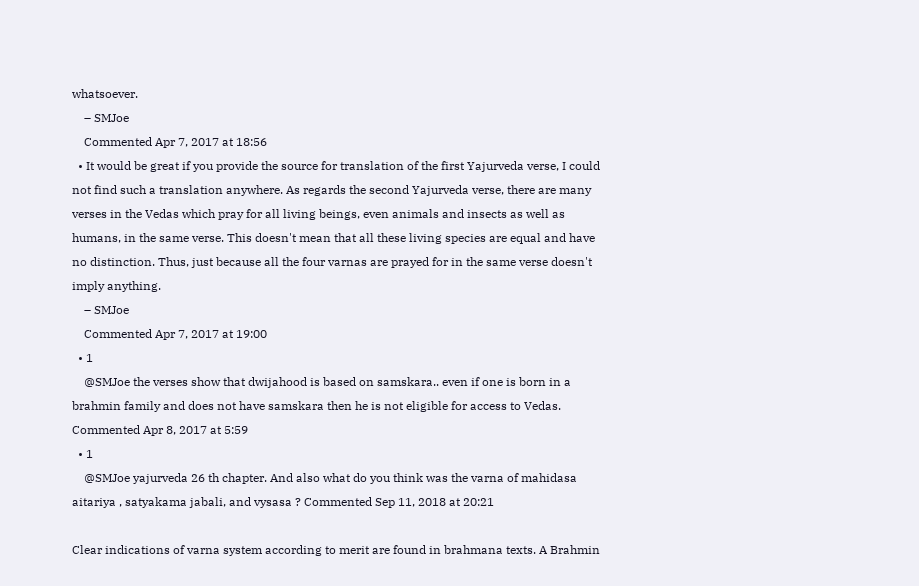whatsoever.
    – SMJoe
    Commented Apr 7, 2017 at 18:56
  • It would be great if you provide the source for translation of the first Yajurveda verse, I could not find such a translation anywhere. As regards the second Yajurveda verse, there are many verses in the Vedas which pray for all living beings, even animals and insects as well as humans, in the same verse. This doesn't mean that all these living species are equal and have no distinction. Thus, just because all the four varnas are prayed for in the same verse doesn't imply anything.
    – SMJoe
    Commented Apr 7, 2017 at 19:00
  • 1
    @SMJoe the verses show that dwijahood is based on samskara.. even if one is born in a brahmin family and does not have samskara then he is not eligible for access to Vedas. Commented Apr 8, 2017 at 5:59
  • 1
    @SMJoe yajurveda 26 th chapter. And also what do you think was the varna of mahidasa aitariya , satyakama jabali, and vysasa ? Commented Sep 11, 2018 at 20:21

Clear indications of varna system according to merit are found in brahmana texts. A Brahmin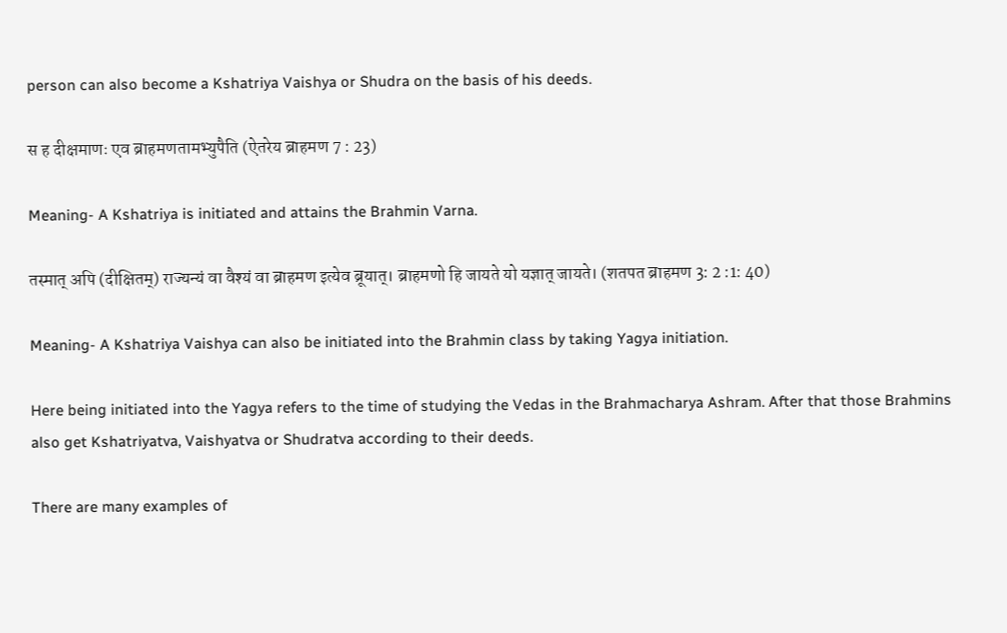person can also become a Kshatriya Vaishya or Shudra on the basis of his deeds.

स ह दीक्षमाणः एव ब्राहमणतामभ्युपैति (ऐतरेय ब्राहमण 7 : 23)

Meaning- A Kshatriya is initiated and attains the Brahmin Varna.

तस्मात् अपि (दीक्षितम्) राज्यन्यं वा वैश्यं वा ब्राहमण इत्येव ब्रूयात्। ब्राहमणो हि जायते यो यज्ञात् जायते। (शतपत ब्राहमण 3: 2 :1: 40)

Meaning- A Kshatriya Vaishya can also be initiated into the Brahmin class by taking Yagya initiation.

Here being initiated into the Yagya refers to the time of studying the Vedas in the Brahmacharya Ashram. After that those Brahmins also get Kshatriyatva, Vaishyatva or Shudratva according to their deeds.

There are many examples of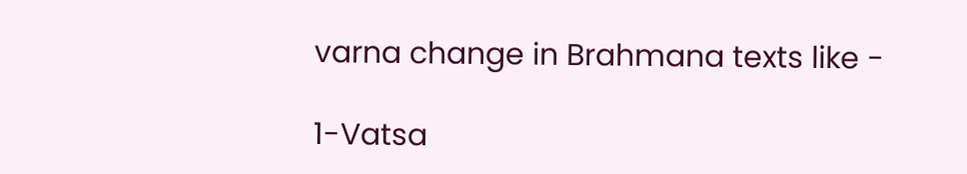varna change in Brahmana texts like -

1-Vatsa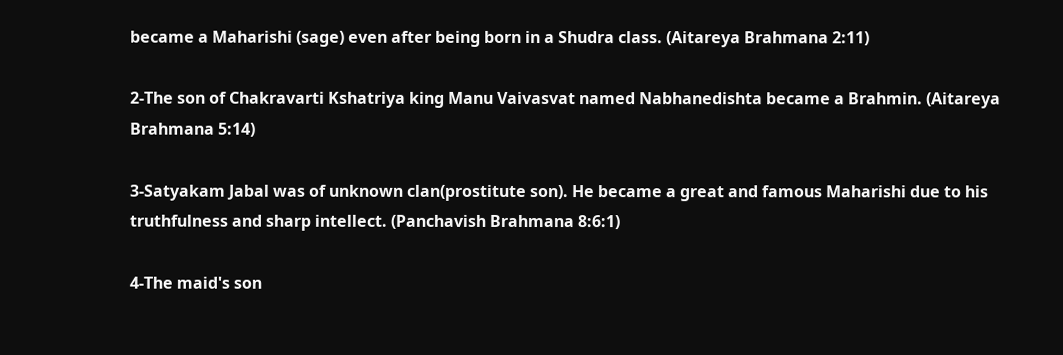became a Maharishi (sage) even after being born in a Shudra class. (Aitareya Brahmana 2:11)

2-The son of Chakravarti Kshatriya king Manu Vaivasvat named Nabhanedishta became a Brahmin. (Aitareya Brahmana 5:14)

3-Satyakam Jabal was of unknown clan(prostitute son). He became a great and famous Maharishi due to his truthfulness and sharp intellect. (Panchavish Brahmana 8:6:1)

4-The maid's son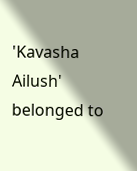'Kavasha Ailush' belonged to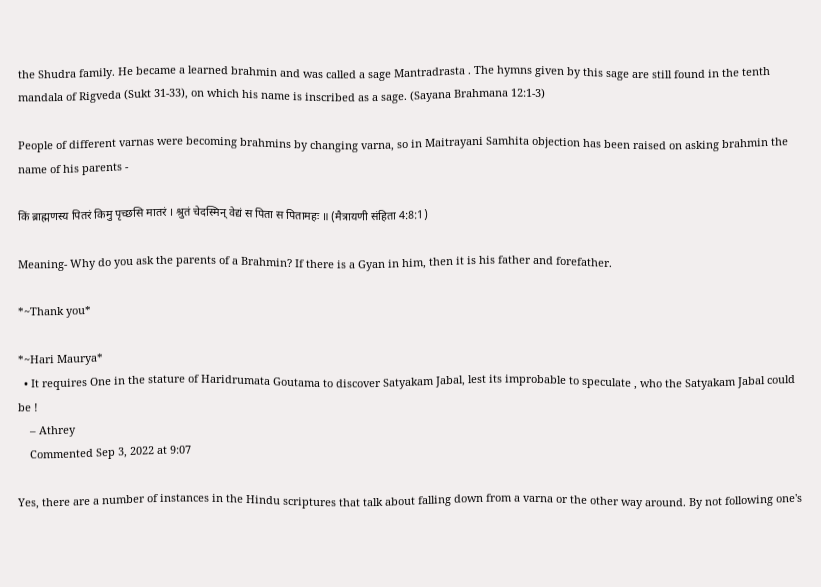the Shudra family. He became a learned brahmin and was called a sage Mantradrasta . The hymns given by this sage are still found in the tenth mandala of Rigveda (Sukt 31-33), on which his name is inscribed as a sage. (Sayana Brahmana 12:1-3)

People of different varnas were becoming brahmins by changing varna, so in Maitrayani Samhita objection has been raised on asking brahmin the name of his parents -

किं ब्राह्मणस्य पितरं किमु पृच्छसि मातरं । श्रुतं चेदस्मिन् वेद्यं स पिता स पितामहः ॥ (मैत्रायणी संहिता 4:8:1)

Meaning- Why do you ask the parents of a Brahmin? If there is a Gyan in him, then it is his father and forefather.

*~Thank you*

*~Hari Maurya*
  • It requires One in the stature of Haridrumata Goutama to discover Satyakam Jabal, lest its improbable to speculate , who the Satyakam Jabal could be !
    – Athrey
    Commented Sep 3, 2022 at 9:07

Yes, there are a number of instances in the Hindu scriptures that talk about falling down from a varna or the other way around. By not following one's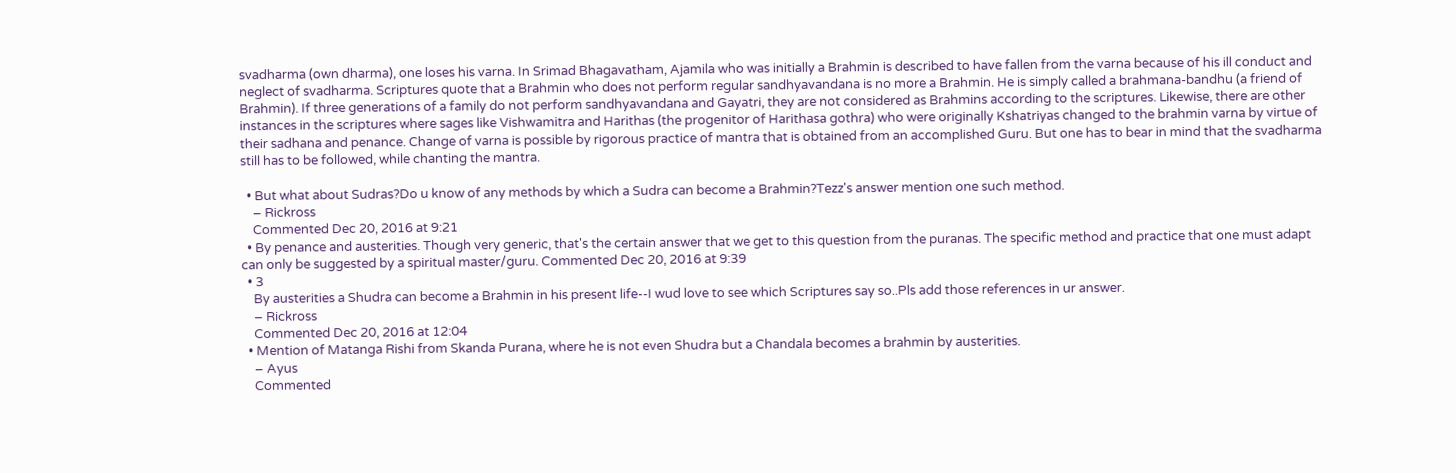svadharma (own dharma), one loses his varna. In Srimad Bhagavatham, Ajamila who was initially a Brahmin is described to have fallen from the varna because of his ill conduct and neglect of svadharma. Scriptures quote that a Brahmin who does not perform regular sandhyavandana is no more a Brahmin. He is simply called a brahmana-bandhu (a friend of Brahmin). If three generations of a family do not perform sandhyavandana and Gayatri, they are not considered as Brahmins according to the scriptures. Likewise, there are other instances in the scriptures where sages like Vishwamitra and Harithas (the progenitor of Harithasa gothra) who were originally Kshatriyas changed to the brahmin varna by virtue of their sadhana and penance. Change of varna is possible by rigorous practice of mantra that is obtained from an accomplished Guru. But one has to bear in mind that the svadharma still has to be followed, while chanting the mantra.

  • But what about Sudras?Do u know of any methods by which a Sudra can become a Brahmin?Tezz's answer mention one such method.
    – Rickross
    Commented Dec 20, 2016 at 9:21
  • By penance and austerities. Though very generic, that's the certain answer that we get to this question from the puranas. The specific method and practice that one must adapt can only be suggested by a spiritual master/guru. Commented Dec 20, 2016 at 9:39
  • 3
    By austerities a Shudra can become a Brahmin in his present life--I wud love to see which Scriptures say so..Pls add those references in ur answer.
    – Rickross
    Commented Dec 20, 2016 at 12:04
  • Mention of Matanga Rishi from Skanda Purana, where he is not even Shudra but a Chandala becomes a brahmin by austerities.
    – Ayus
    Commented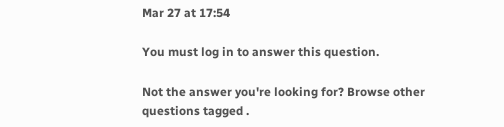Mar 27 at 17:54

You must log in to answer this question.

Not the answer you're looking for? Browse other questions tagged .